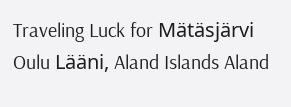Traveling Luck for Mätäsjärvi Oulu Lääni, Aland Islands Aland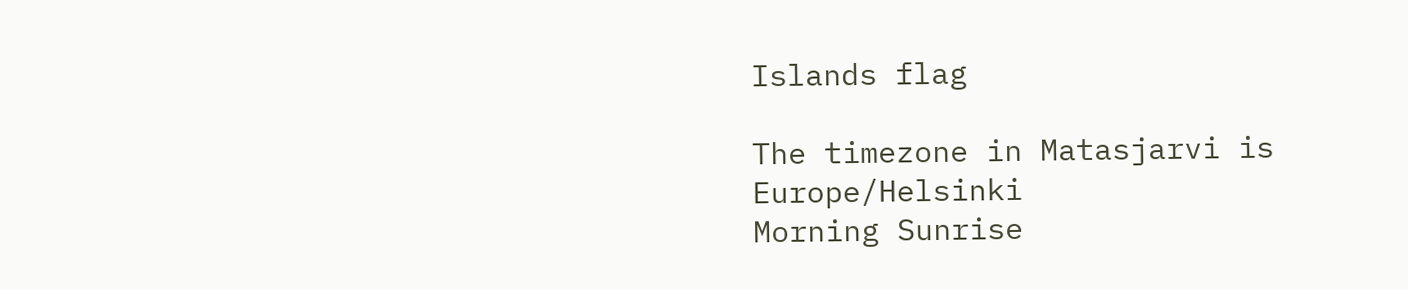Islands flag

The timezone in Matasjarvi is Europe/Helsinki
Morning Sunrise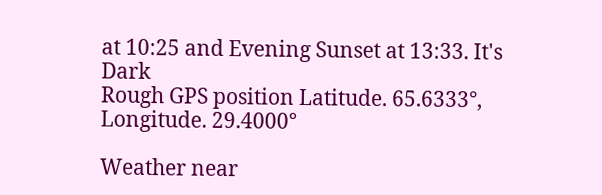at 10:25 and Evening Sunset at 13:33. It's Dark
Rough GPS position Latitude. 65.6333°, Longitude. 29.4000°

Weather near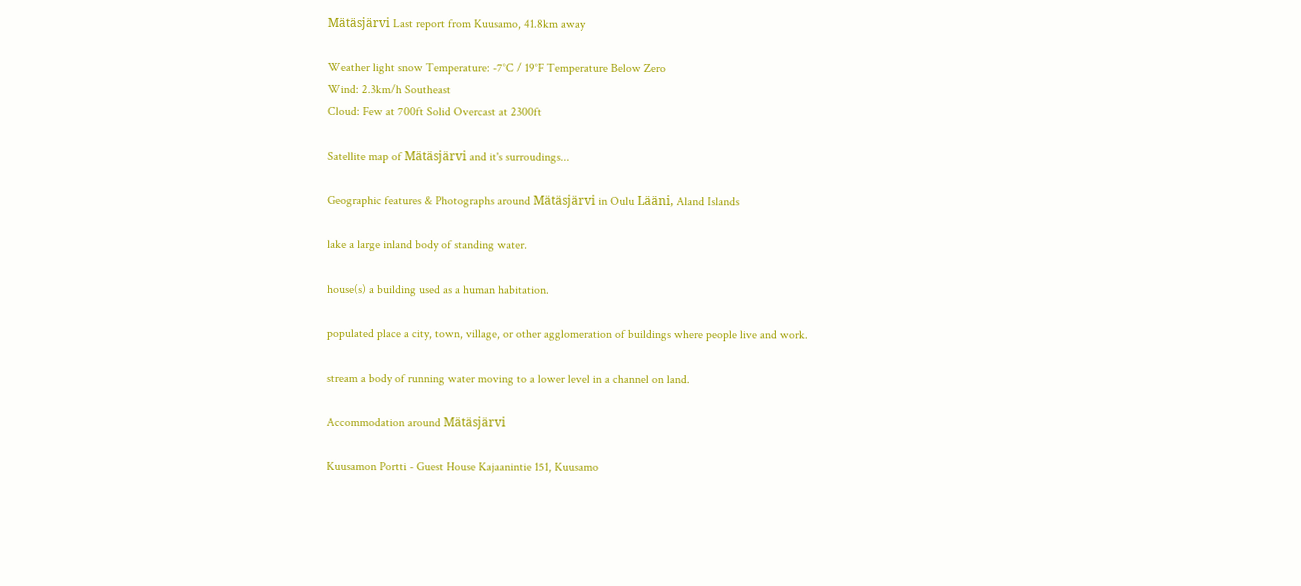Mätäsjärvi Last report from Kuusamo, 41.8km away

Weather light snow Temperature: -7°C / 19°F Temperature Below Zero
Wind: 2.3km/h Southeast
Cloud: Few at 700ft Solid Overcast at 2300ft

Satellite map of Mätäsjärvi and it's surroudings...

Geographic features & Photographs around Mätäsjärvi in Oulu Lääni, Aland Islands

lake a large inland body of standing water.

house(s) a building used as a human habitation.

populated place a city, town, village, or other agglomeration of buildings where people live and work.

stream a body of running water moving to a lower level in a channel on land.

Accommodation around Mätäsjärvi

Kuusamon Portti - Guest House Kajaanintie 151, Kuusamo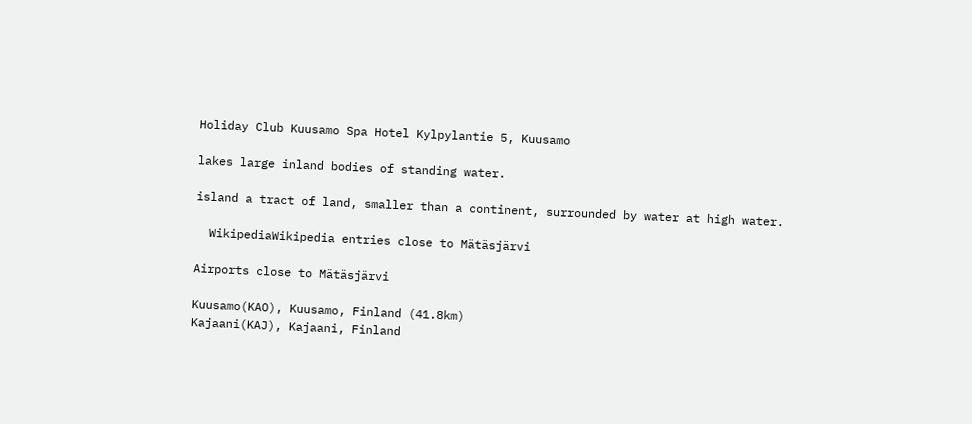Holiday Club Kuusamo Spa Hotel Kylpylantie 5, Kuusamo

lakes large inland bodies of standing water.

island a tract of land, smaller than a continent, surrounded by water at high water.

  WikipediaWikipedia entries close to Mätäsjärvi

Airports close to Mätäsjärvi

Kuusamo(KAO), Kuusamo, Finland (41.8km)
Kajaani(KAJ), Kajaani, Finland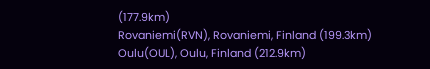(177.9km)
Rovaniemi(RVN), Rovaniemi, Finland (199.3km)
Oulu(OUL), Oulu, Finland (212.9km)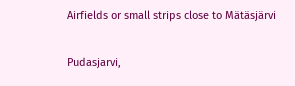Airfields or small strips close to Mätäsjärvi

Pudasjarvi,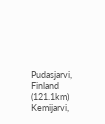Pudasjarvi, Finland (121.1km)
Kemijarvi,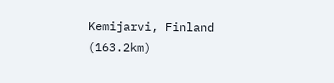Kemijarvi, Finland (163.2km)